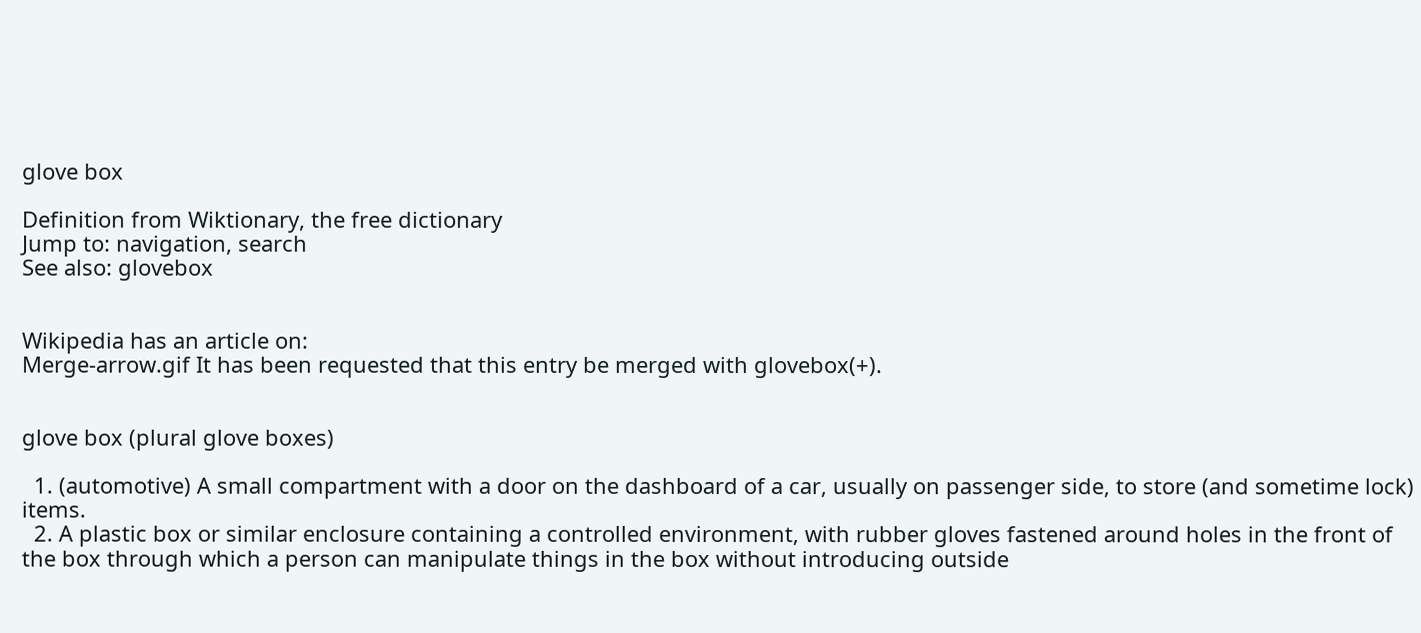glove box

Definition from Wiktionary, the free dictionary
Jump to: navigation, search
See also: glovebox


Wikipedia has an article on:
Merge-arrow.gif It has been requested that this entry be merged with glovebox(+).


glove box (plural glove boxes)

  1. (automotive) A small compartment with a door on the dashboard of a car, usually on passenger side, to store (and sometime lock) items.
  2. A plastic box or similar enclosure containing a controlled environment, with rubber gloves fastened around holes in the front of the box through which a person can manipulate things in the box without introducing outside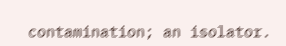contamination; an isolator.